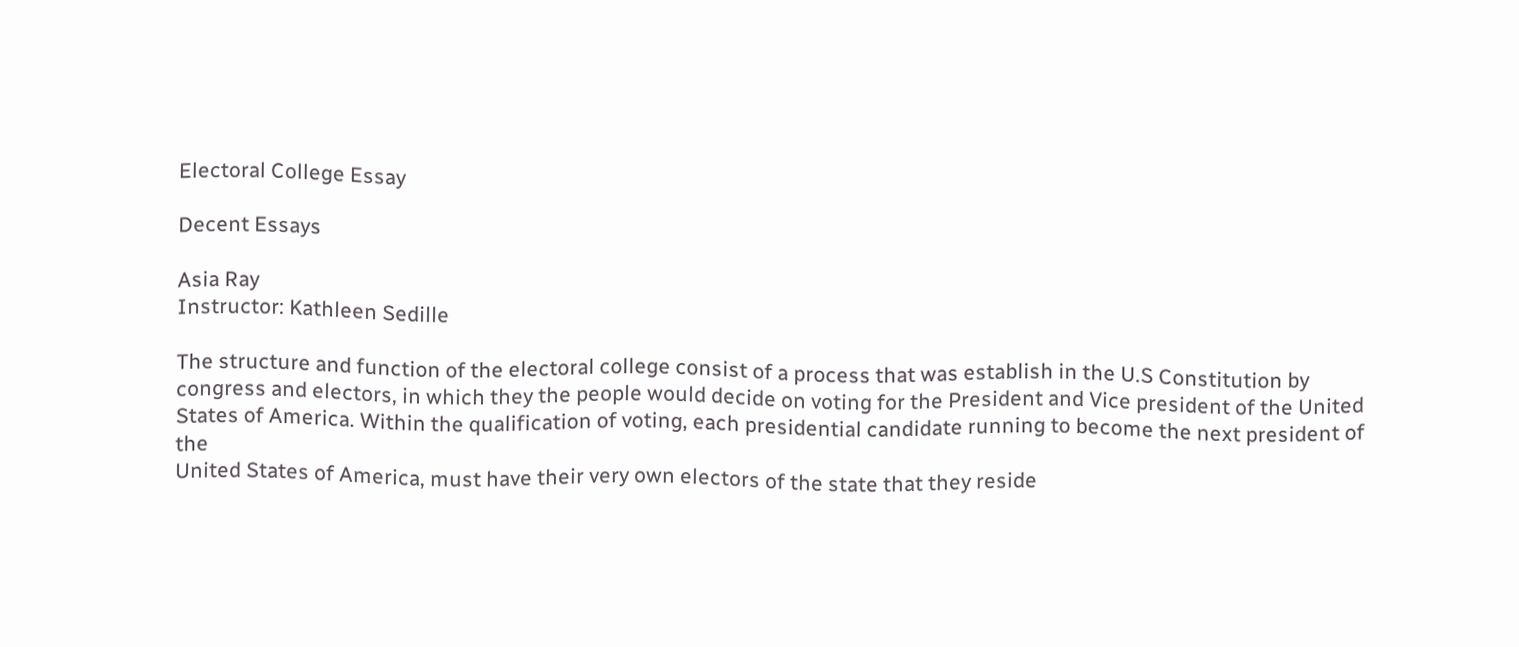Electoral College Essay

Decent Essays

Asia Ray
Instructor: Kathleen Sedille

The structure and function of the electoral college consist of a process that was establish in the U.S Constitution by congress and electors, in which they the people would decide on voting for the President and Vice president of the United States of America. Within the qualification of voting, each presidential candidate running to become the next president of the
United States of America, must have their very own electors of the state that they reside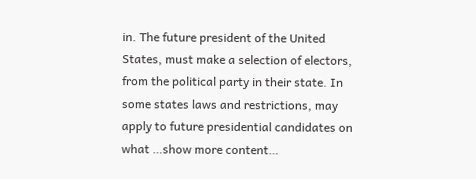in. The future president of the United States, must make a selection of electors, from the political party in their state. In some states laws and restrictions, may apply to future presidential candidates on
what …show more content…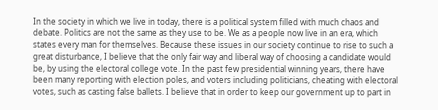In the society in which we live in today, there is a political system filled with much chaos and debate. Politics are not the same as they use to be. We as a people now live in an era, which states every man for themselves. Because these issues in our society continue to rise to such a great disturbance, I believe that the only fair way and liberal way of choosing a candidate would be, by using the electoral college vote. In the past few presidential winning years, there have been many reporting with election poles, and voters including politicians, cheating with electoral votes, such as casting false ballets. I believe that in order to keep our government up to part in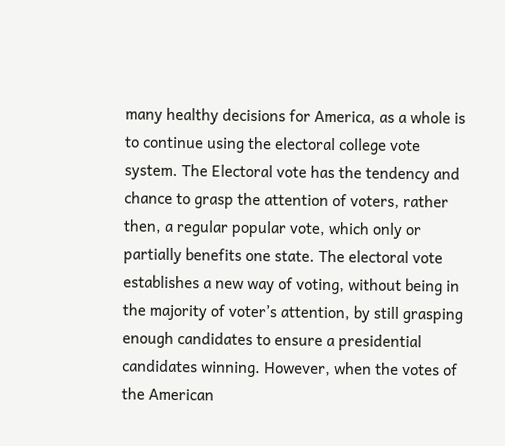many healthy decisions for America, as a whole is to continue using the electoral college vote system. The Electoral vote has the tendency and chance to grasp the attention of voters, rather then, a regular popular vote, which only or partially benefits one state. The electoral vote establishes a new way of voting, without being in the majority of voter’s attention, by still grasping enough candidates to ensure a presidential candidates winning. However, when the votes of the American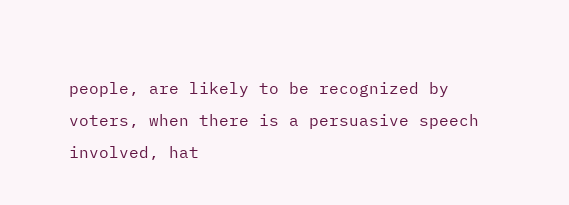people, are likely to be recognized by voters, when there is a persuasive speech involved, hat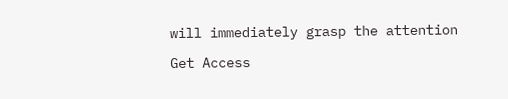will immediately grasp the attention

Get Access